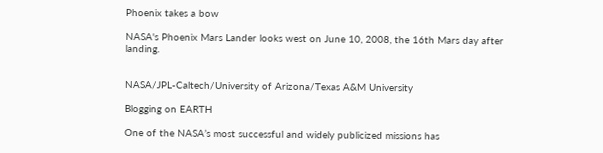Phoenix takes a bow

NASA's Phoenix Mars Lander looks west on June 10, 2008, the 16th Mars day after landing.


NASA/JPL-Caltech/University of Arizona/Texas A&M University

Blogging on EARTH

One of the NASA’s most successful and widely publicized missions has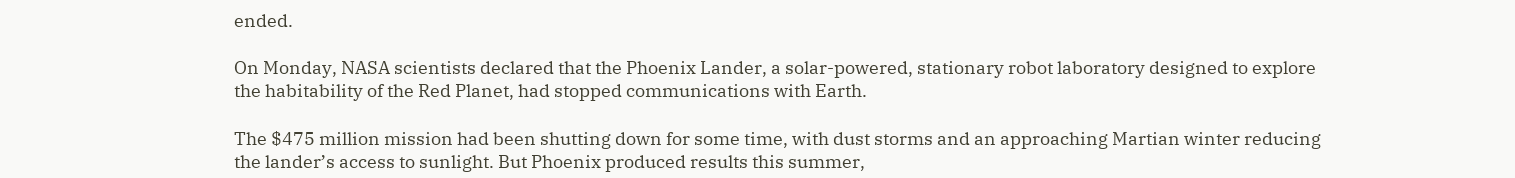ended.

On Monday, NASA scientists declared that the Phoenix Lander, a solar-powered, stationary robot laboratory designed to explore the habitability of the Red Planet, had stopped communications with Earth.

The $475 million mission had been shutting down for some time, with dust storms and an approaching Martian winter reducing the lander’s access to sunlight. But Phoenix produced results this summer,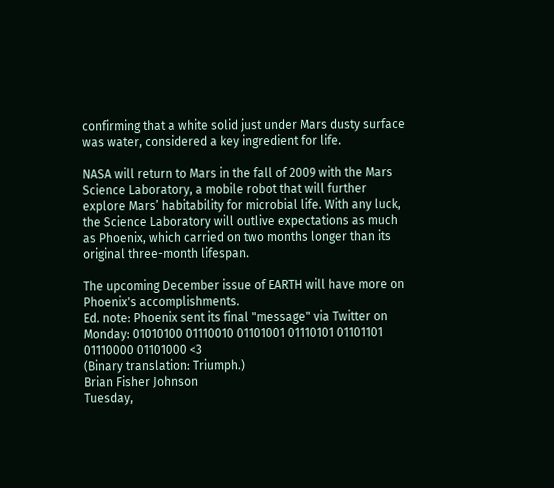confirming that a white solid just under Mars dusty surface was water, considered a key ingredient for life.

NASA will return to Mars in the fall of 2009 with the Mars Science Laboratory, a mobile robot that will further explore Mars’ habitability for microbial life. With any luck, the Science Laboratory will outlive expectations as much as Phoenix, which carried on two months longer than its original three-month lifespan.

The upcoming December issue of EARTH will have more on Phoenix's accomplishments.
Ed. note: Phoenix sent its final "message" via Twitter on Monday: 01010100 01110010 01101001 01110101 01101101 01110000 01101000 <3
(Binary translation: Triumph.)
Brian Fisher Johnson
Tuesday,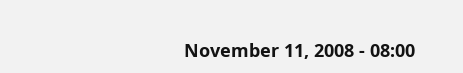November 11, 2008 - 08:00